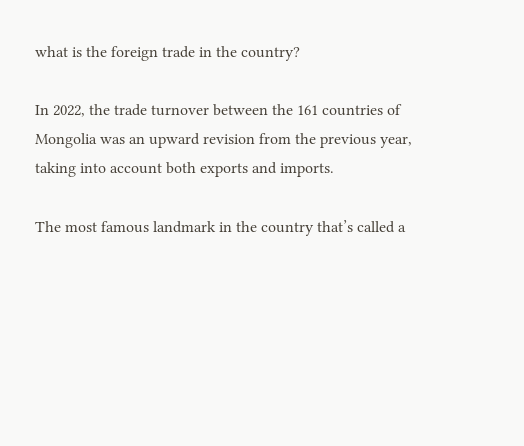what is the foreign trade in the country?

In 2022, the trade turnover between the 161 countries of Mongolia was an upward revision from the previous year, taking into account both exports and imports.

The most famous landmark in the country that’s called a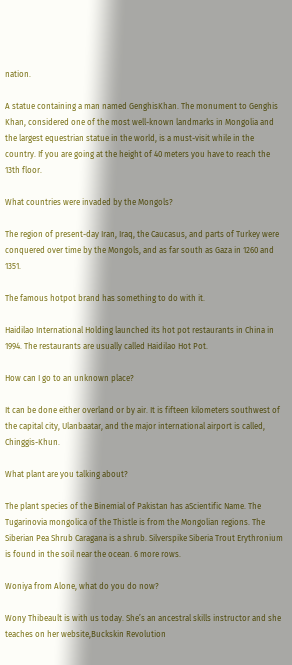nation.

A statue containing a man named GenghisKhan. The monument to Genghis Khan, considered one of the most well-known landmarks in Mongolia and the largest equestrian statue in the world, is a must-visit while in the country. If you are going at the height of 40 meters you have to reach the 13th floor.

What countries were invaded by the Mongols?

The region of present-day Iran, Iraq, the Caucasus, and parts of Turkey were conquered over time by the Mongols, and as far south as Gaza in 1260 and 1351.

The famous hotpot brand has something to do with it.

Haidilao International Holding launched its hot pot restaurants in China in 1994. The restaurants are usually called Haidilao Hot Pot.

How can I go to an unknown place?

It can be done either overland or by air. It is fifteen kilometers southwest of the capital city, Ulanbaatar, and the major international airport is called, Chinggis-Khun.

What plant are you talking about?

The plant species of the Binemial of Pakistan has aScientific Name. The Tugarinovia mongolica of the Thistle is from the Mongolian regions. The Siberian Pea Shrub Caragana is a shrub. Silverspike Siberia Trout Erythronium is found in the soil near the ocean. 6 more rows.

Woniya from Alone, what do you do now?

Wony Thibeault is with us today. She’s an ancestral skills instructor and she teaches on her website,Buckskin Revolution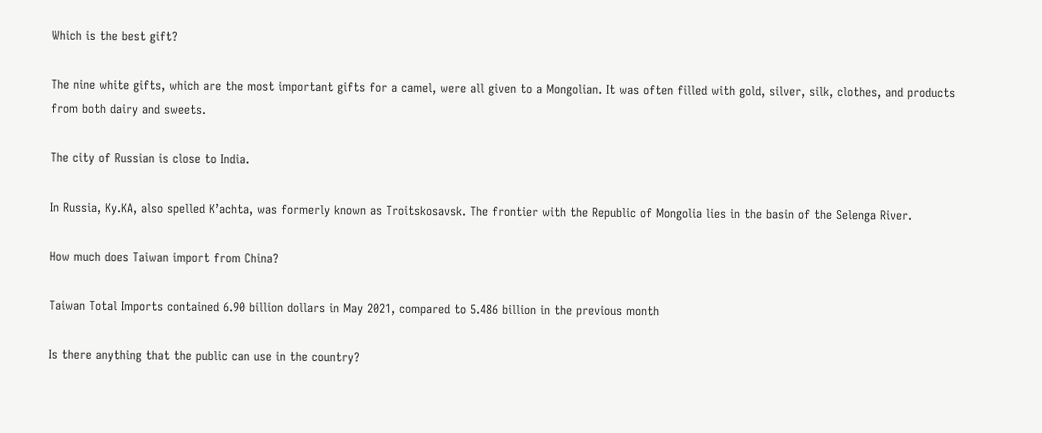Which is the best gift?

The nine white gifts, which are the most important gifts for a camel, were all given to a Mongolian. It was often filled with gold, silver, silk, clothes, and products from both dairy and sweets.

The city of Russian is close to India.

In Russia, Ky.KA, also spelled K’achta, was formerly known as Troitskosavsk. The frontier with the Republic of Mongolia lies in the basin of the Selenga River.

How much does Taiwan import from China?

Taiwan Total Imports contained 6.90 billion dollars in May 2021, compared to 5.486 billion in the previous month

Is there anything that the public can use in the country?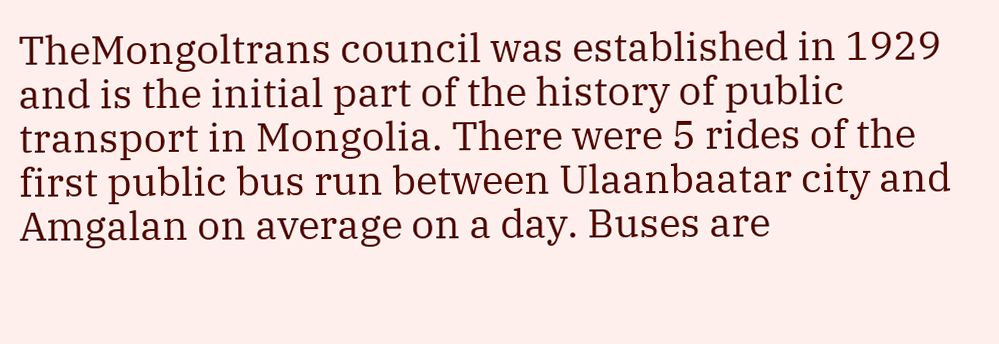TheMongoltrans council was established in 1929 and is the initial part of the history of public transport in Mongolia. There were 5 rides of the first public bus run between Ulaanbaatar city and Amgalan on average on a day. Buses are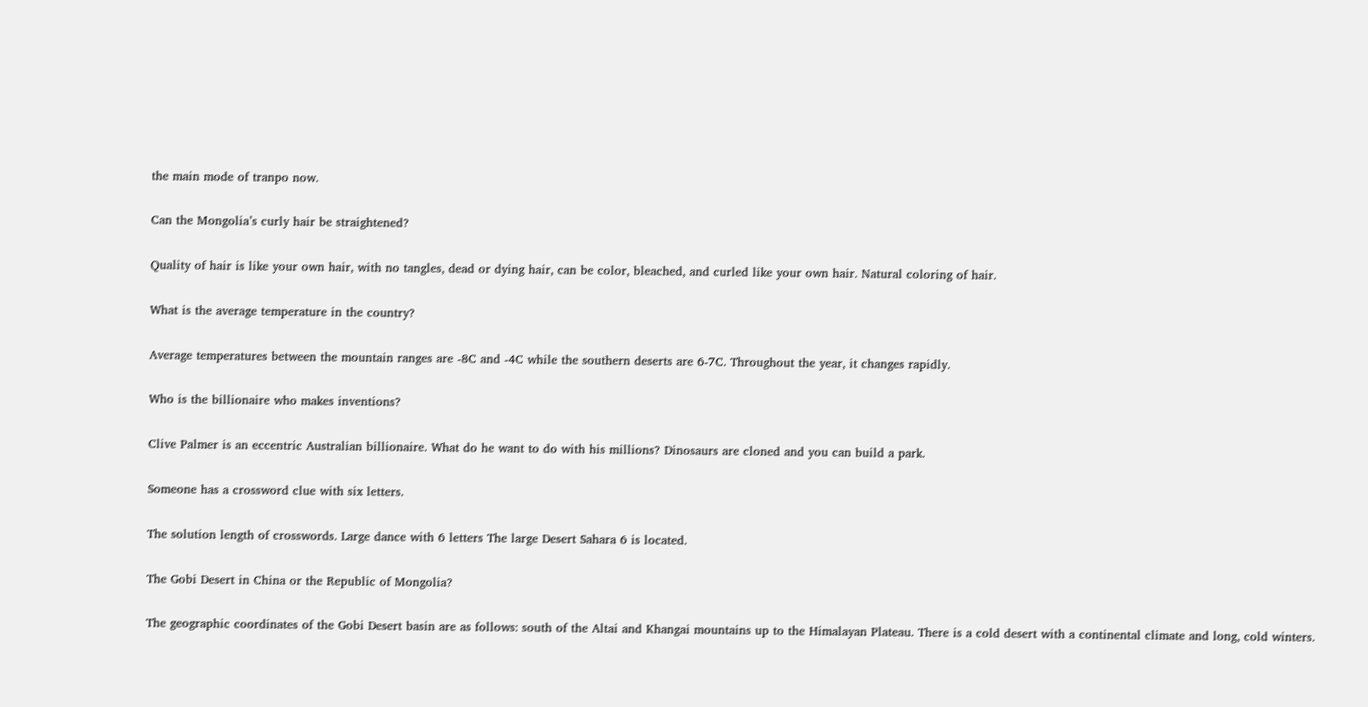the main mode of tranpo now.

Can the Mongolia’s curly hair be straightened?

Quality of hair is like your own hair, with no tangles, dead or dying hair, can be color, bleached, and curled like your own hair. Natural coloring of hair.

What is the average temperature in the country?

Average temperatures between the mountain ranges are -8C and -4C while the southern deserts are 6-7C. Throughout the year, it changes rapidly.

Who is the billionaire who makes inventions?

Clive Palmer is an eccentric Australian billionaire. What do he want to do with his millions? Dinosaurs are cloned and you can build a park.

Someone has a crossword clue with six letters.

The solution length of crosswords. Large dance with 6 letters The large Desert Sahara 6 is located.

The Gobi Desert in China or the Republic of Mongolia?

The geographic coordinates of the Gobi Desert basin are as follows: south of the Altai and Khangai mountains up to the Himalayan Plateau. There is a cold desert with a continental climate and long, cold winters.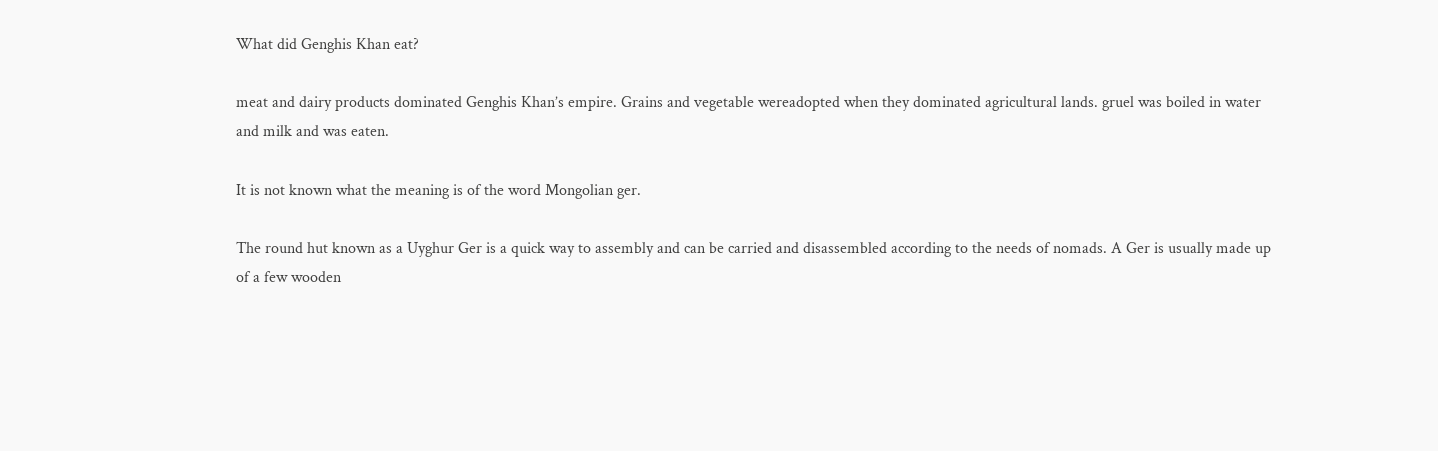What did Genghis Khan eat?

meat and dairy products dominated Genghis Khan’s empire. Grains and vegetable wereadopted when they dominated agricultural lands. gruel was boiled in water and milk and was eaten.

It is not known what the meaning is of the word Mongolian ger.

The round hut known as a Uyghur Ger is a quick way to assembly and can be carried and disassembled according to the needs of nomads. A Ger is usually made up of a few wooden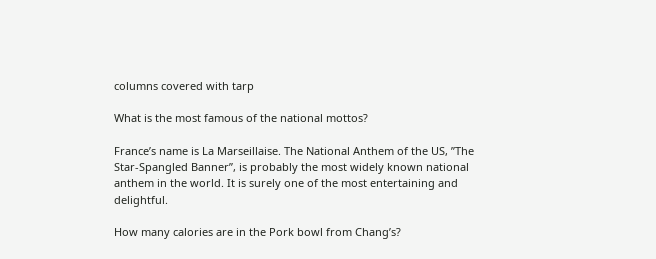columns covered with tarp

What is the most famous of the national mottos?

France’s name is La Marseillaise. The National Anthem of the US, ”The Star-Spangled Banner”, is probably the most widely known national anthem in the world. It is surely one of the most entertaining and delightful.

How many calories are in the Pork bowl from Chang’s?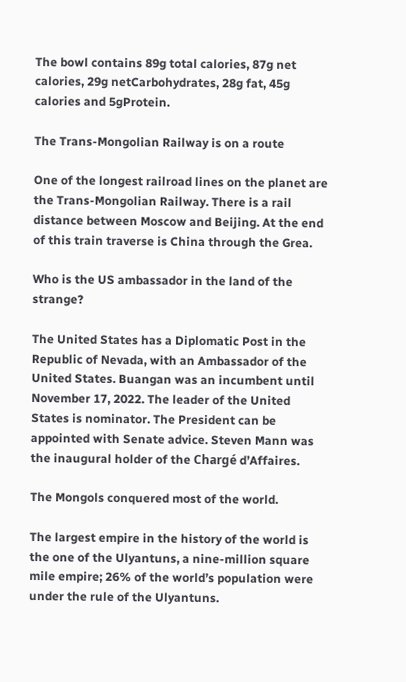The bowl contains 89g total calories, 87g net calories, 29g netCarbohydrates, 28g fat, 45g calories and 5gProtein.

The Trans-Mongolian Railway is on a route

One of the longest railroad lines on the planet are the Trans-Mongolian Railway. There is a rail distance between Moscow and Beijing. At the end of this train traverse is China through the Grea.

Who is the US ambassador in the land of the strange?

The United States has a Diplomatic Post in the Republic of Nevada, with an Ambassador of the United States. Buangan was an incumbent until November 17, 2022. The leader of the United States is nominator. The President can be appointed with Senate advice. Steven Mann was the inaugural holder of the Chargé d’Affaires.

The Mongols conquered most of the world.

The largest empire in the history of the world is the one of the Ulyantuns, a nine-million square mile empire; 26% of the world’s population were under the rule of the Ulyantuns.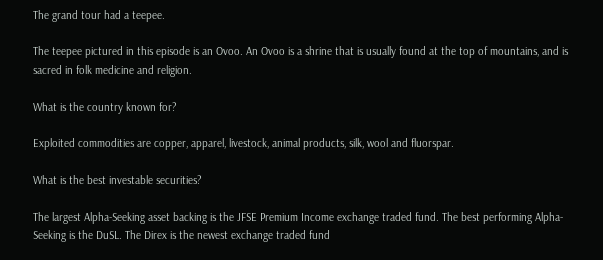The grand tour had a teepee.

The teepee pictured in this episode is an Ovoo. An Ovoo is a shrine that is usually found at the top of mountains, and is sacred in folk medicine and religion.

What is the country known for?

Exploited commodities are copper, apparel, livestock, animal products, silk, wool and fluorspar.

What is the best investable securities?

The largest Alpha-Seeking asset backing is the JFSE Premium Income exchange traded fund. The best performing Alpha-Seeking is the DuSL. The Direx is the newest exchange traded fund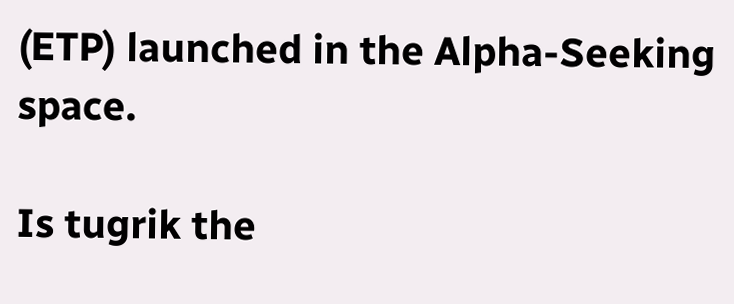(ETP) launched in the Alpha-Seeking space.

Is tugrik the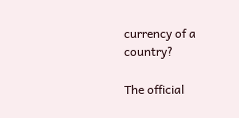currency of a country?

The official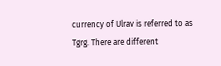currency of Ulrav is referred to as Tgrg. There are different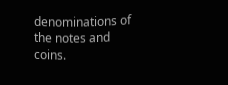denominations of the notes and coins.